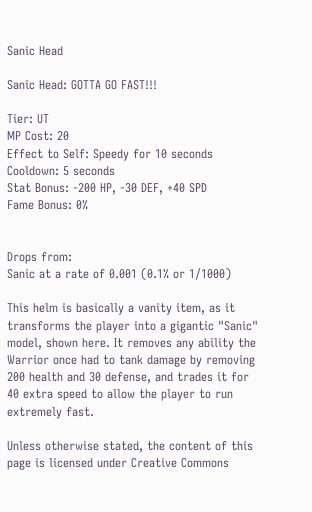Sanic Head

Sanic Head: GOTTA GO FAST!!!

Tier: UT
MP Cost: 20
Effect to Self: Speedy for 10 seconds
Cooldown: 5 seconds
Stat Bonus: -200 HP, -30 DEF, +40 SPD
Fame Bonus: 0%


Drops from:
Sanic at a rate of 0.001 (0.1% or 1/1000)

This helm is basically a vanity item, as it transforms the player into a gigantic "Sanic" model, shown here. It removes any ability the Warrior once had to tank damage by removing 200 health and 30 defense, and trades it for 40 extra speed to allow the player to run extremely fast.

Unless otherwise stated, the content of this page is licensed under Creative Commons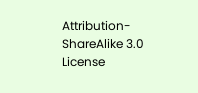Attribution-ShareAlike 3.0 License